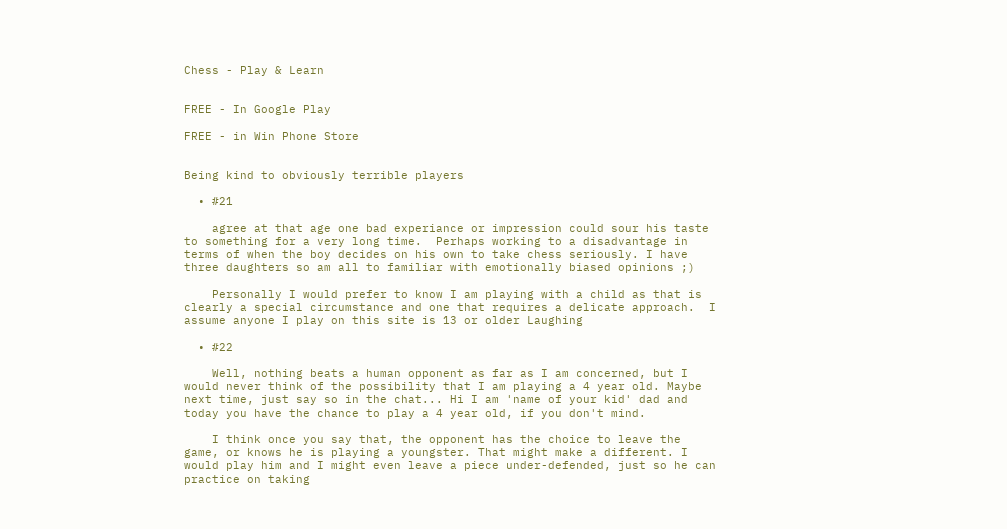Chess - Play & Learn


FREE - In Google Play

FREE - in Win Phone Store


Being kind to obviously terrible players

  • #21

    agree at that age one bad experiance or impression could sour his taste to something for a very long time.  Perhaps working to a disadvantage in terms of when the boy decides on his own to take chess seriously. I have three daughters so am all to familiar with emotionally biased opinions ;)

    Personally I would prefer to know I am playing with a child as that is clearly a special circumstance and one that requires a delicate approach.  I assume anyone I play on this site is 13 or older Laughing

  • #22

    Well, nothing beats a human opponent as far as I am concerned, but I would never think of the possibility that I am playing a 4 year old. Maybe next time, just say so in the chat... Hi I am 'name of your kid' dad and today you have the chance to play a 4 year old, if you don't mind.

    I think once you say that, the opponent has the choice to leave the game, or knows he is playing a youngster. That might make a different. I would play him and I might even leave a piece under-defended, just so he can practice on taking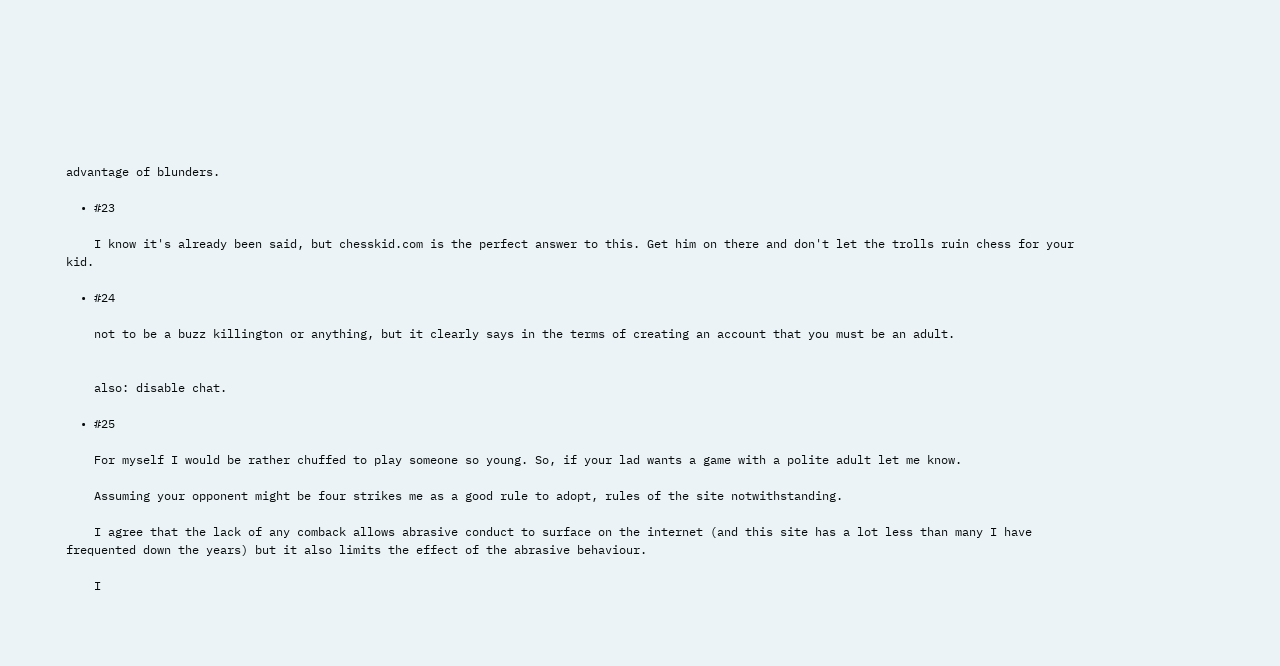advantage of blunders.

  • #23

    I know it's already been said, but chesskid.com is the perfect answer to this. Get him on there and don't let the trolls ruin chess for your kid.

  • #24

    not to be a buzz killington or anything, but it clearly says in the terms of creating an account that you must be an adult.


    also: disable chat.

  • #25

    For myself I would be rather chuffed to play someone so young. So, if your lad wants a game with a polite adult let me know.

    Assuming your opponent might be four strikes me as a good rule to adopt, rules of the site notwithstanding.

    I agree that the lack of any comback allows abrasive conduct to surface on the internet (and this site has a lot less than many I have frequented down the years) but it also limits the effect of the abrasive behaviour.

    I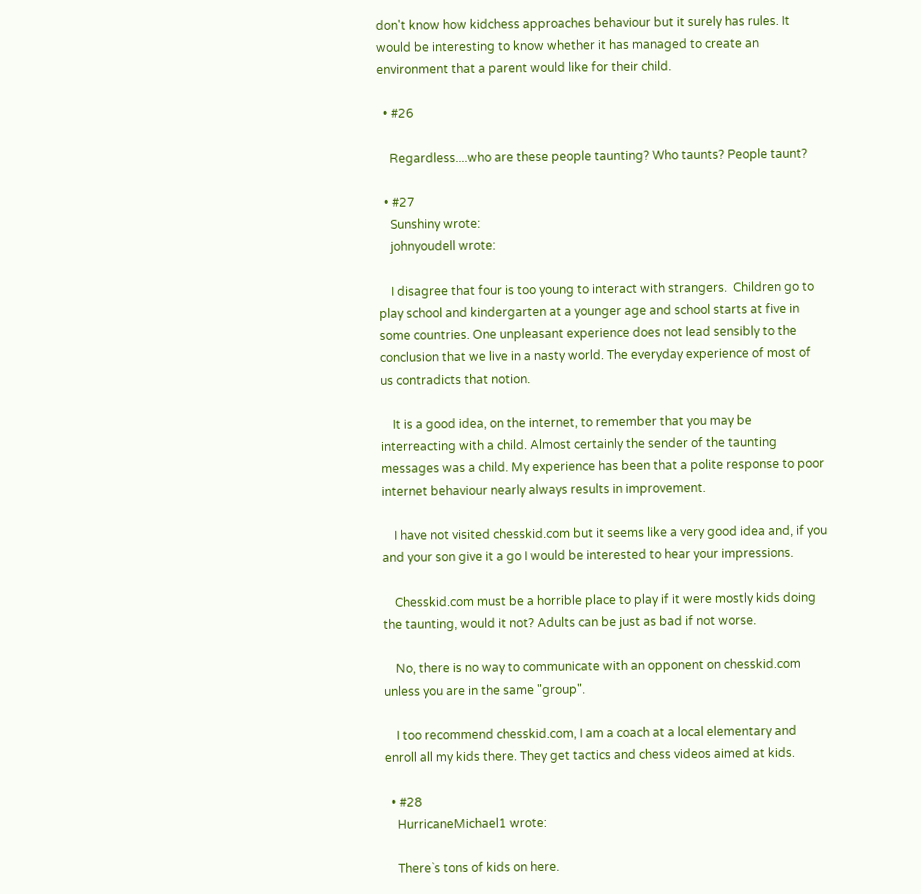don't know how kidchess approaches behaviour but it surely has rules. It would be interesting to know whether it has managed to create an environment that a parent would like for their child.

  • #26

    Regardless....who are these people taunting? Who taunts? People taunt?

  • #27
    Sunshiny wrote:
    johnyoudell wrote:

    I disagree that four is too young to interact with strangers.  Children go to play school and kindergarten at a younger age and school starts at five in some countries. One unpleasant experience does not lead sensibly to the conclusion that we live in a nasty world. The everyday experience of most of us contradicts that notion.

    It is a good idea, on the internet, to remember that you may be interreacting with a child. Almost certainly the sender of the taunting messages was a child. My experience has been that a polite response to poor internet behaviour nearly always results in improvement.

    I have not visited chesskid.com but it seems like a very good idea and, if you and your son give it a go I would be interested to hear your impressions.

    Chesskid.com must be a horrible place to play if it were mostly kids doing the taunting, would it not? Adults can be just as bad if not worse.

    No, there is no way to communicate with an opponent on chesskid.com unless you are in the same "group".

    I too recommend chesskid.com, I am a coach at a local elementary and enroll all my kids there. They get tactics and chess videos aimed at kids.

  • #28
    HurricaneMichael1 wrote:

    There`s tons of kids on here.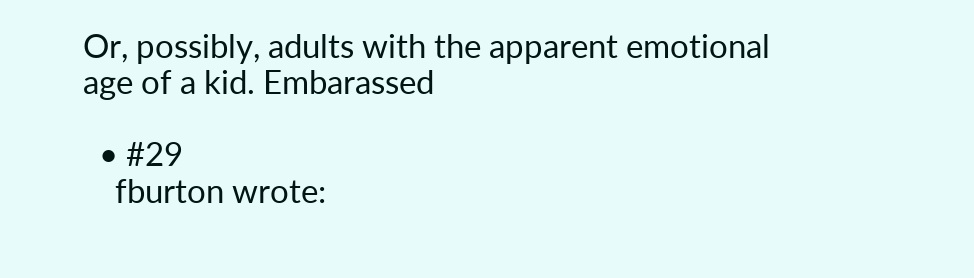Or, possibly, adults with the apparent emotional age of a kid. Embarassed

  • #29
    fburton wrote: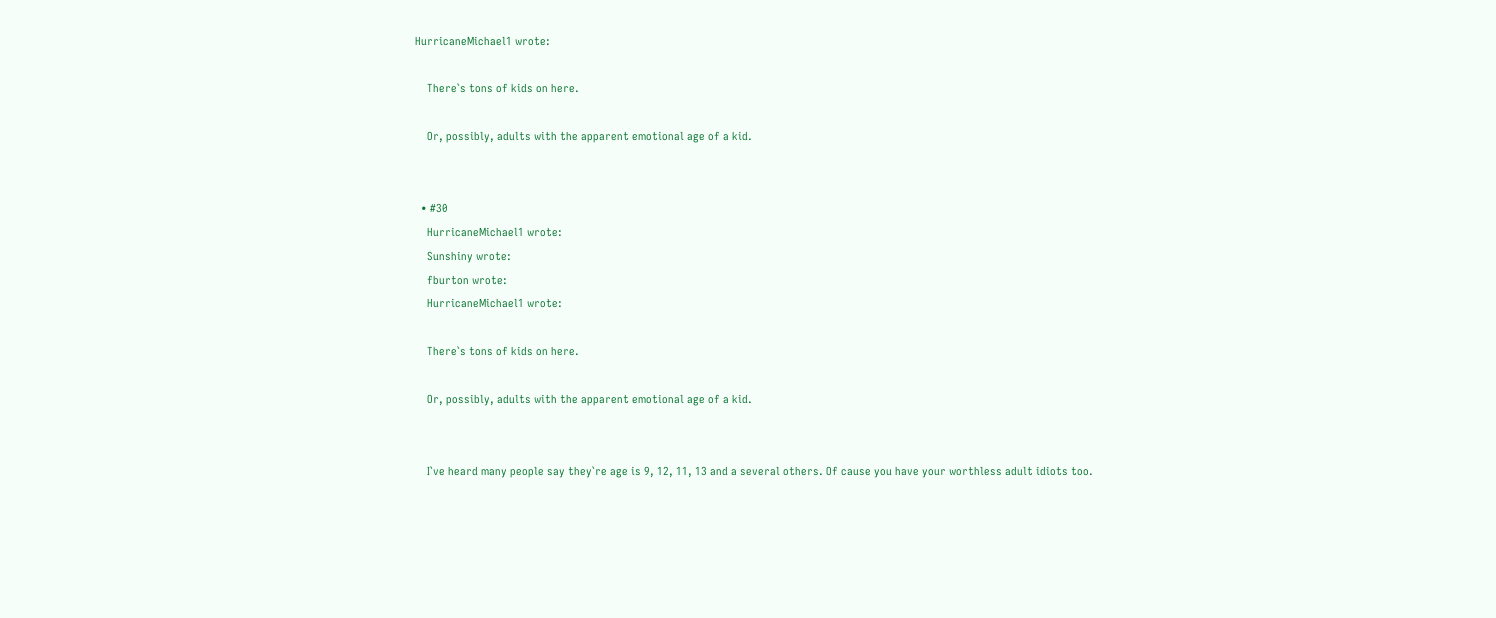HurricaneMichael1 wrote:

    There`s tons of kids on here.

    Or, possibly, adults with the apparent emotional age of a kid.


  • #30
    HurricaneMichael1 wrote:
    Sunshiny wrote:
    fburton wrote:
    HurricaneMichael1 wrote:

    There`s tons of kids on here.

    Or, possibly, adults with the apparent emotional age of a kid.


    I`ve heard many people say they`re age is 9, 12, 11, 13 and a several others. Of cause you have your worthless adult idiots too.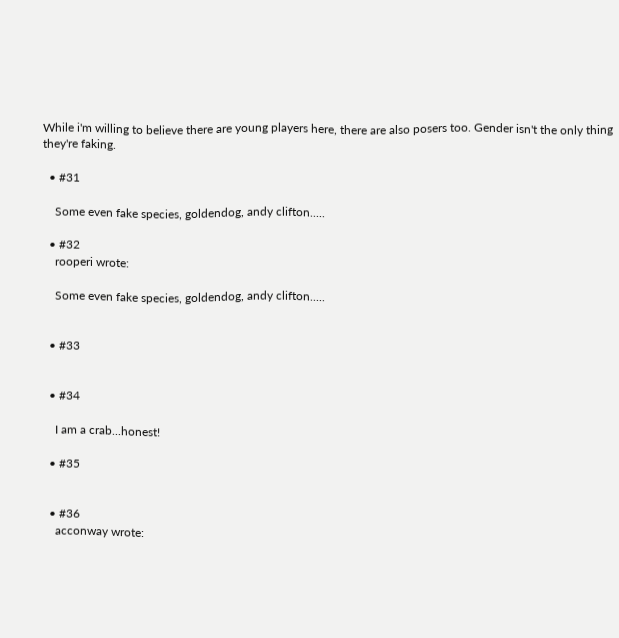While i'm willing to believe there are young players here, there are also posers too. Gender isn't the only thing they're faking.

  • #31

    Some even fake species, goldendog, andy clifton.....

  • #32
    rooperi wrote:

    Some even fake species, goldendog, andy clifton.....


  • #33


  • #34

    I am a crab...honest!

  • #35


  • #36
    acconway wrote: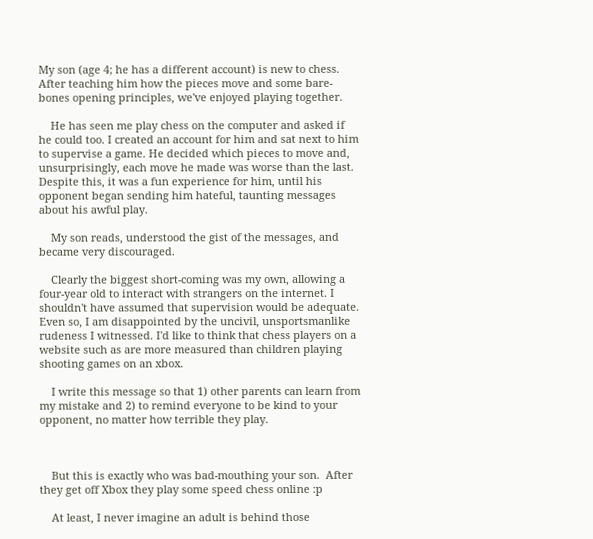My son (age 4; he has a different account) is new to chess.  After teaching him how the pieces move and some bare-bones opening principles, we've enjoyed playing together.

    He has seen me play chess on the computer and asked if he could too. I created an account for him and sat next to him to supervise a game. He decided which pieces to move and, unsurprisingly, each move he made was worse than the last. Despite this, it was a fun experience for him, until his opponent began sending him hateful, taunting messages about his awful play.

    My son reads, understood the gist of the messages, and became very discouraged.

    Clearly the biggest short-coming was my own, allowing a four-year old to interact with strangers on the internet. I shouldn't have assumed that supervision would be adequate. Even so, I am disappointed by the uncivil, unsportsmanlike rudeness I witnessed. I'd like to think that chess players on a website such as are more measured than children playing shooting games on an xbox.

    I write this message so that 1) other parents can learn from my mistake and 2) to remind everyone to be kind to your opponent, no matter how terrible they play.



    But this is exactly who was bad-mouthing your son.  After they get off Xbox they play some speed chess online :p

    At least, I never imagine an adult is behind those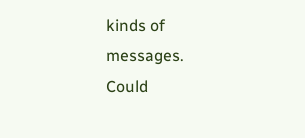kinds of messages.  Could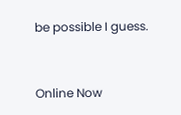be possible I guess.


Online Now